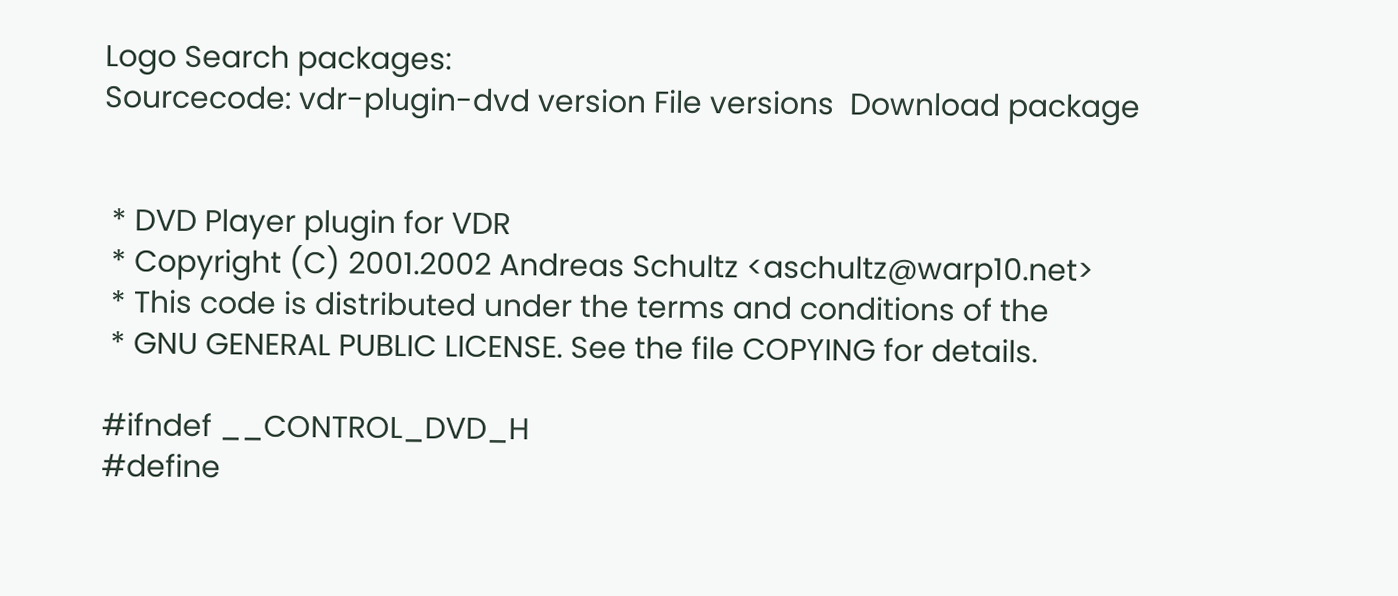Logo Search packages:
Sourcecode: vdr-plugin-dvd version File versions  Download package


 * DVD Player plugin for VDR
 * Copyright (C) 2001.2002 Andreas Schultz <aschultz@warp10.net>
 * This code is distributed under the terms and conditions of the
 * GNU GENERAL PUBLIC LICENSE. See the file COPYING for details.

#ifndef __CONTROL_DVD_H
#define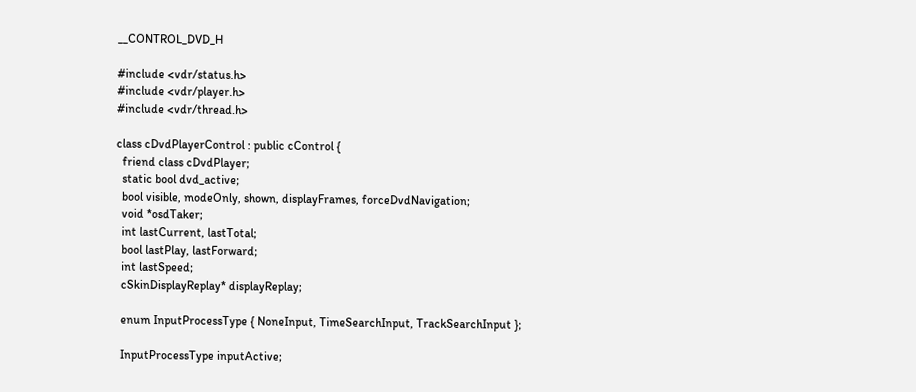__CONTROL_DVD_H

#include <vdr/status.h>
#include <vdr/player.h>
#include <vdr/thread.h>

class cDvdPlayerControl : public cControl {
  friend class cDvdPlayer;
  static bool dvd_active;
  bool visible, modeOnly, shown, displayFrames, forceDvdNavigation;
  void *osdTaker;
  int lastCurrent, lastTotal;
  bool lastPlay, lastForward;
  int lastSpeed;
  cSkinDisplayReplay* displayReplay;

  enum InputProcessType { NoneInput, TimeSearchInput, TrackSearchInput };

  InputProcessType inputActive;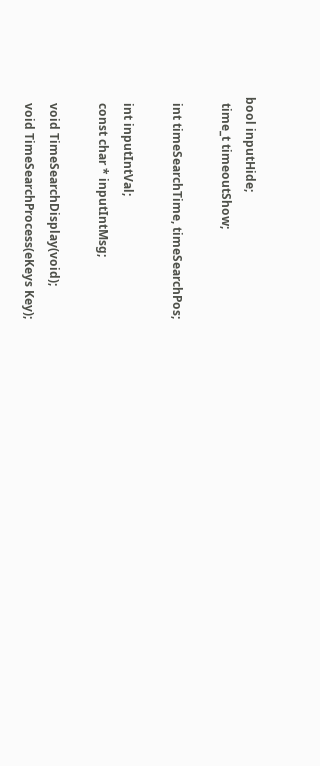bool inputHide;
  time_t timeoutShow;

  int timeSearchTime, timeSearchPos;

  int inputIntVal;
  const char * inputIntMsg;

  void TimeSearchDisplay(void);
  void TimeSearchProcess(eKeys Key);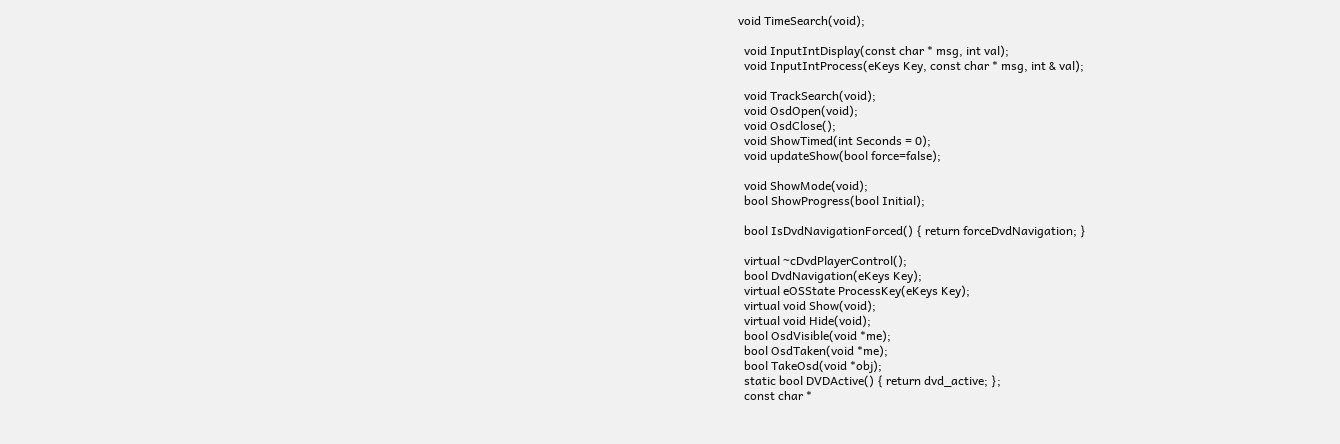void TimeSearch(void);

  void InputIntDisplay(const char * msg, int val);
  void InputIntProcess(eKeys Key, const char * msg, int & val);

  void TrackSearch(void);
  void OsdOpen(void);
  void OsdClose();
  void ShowTimed(int Seconds = 0);
  void updateShow(bool force=false);

  void ShowMode(void);
  bool ShowProgress(bool Initial);

  bool IsDvdNavigationForced() { return forceDvdNavigation; }

  virtual ~cDvdPlayerControl();
  bool DvdNavigation(eKeys Key);
  virtual eOSState ProcessKey(eKeys Key);
  virtual void Show(void);
  virtual void Hide(void);
  bool OsdVisible(void *me);
  bool OsdTaken(void *me);
  bool TakeOsd(void *obj);
  static bool DVDActive() { return dvd_active; };
  const char *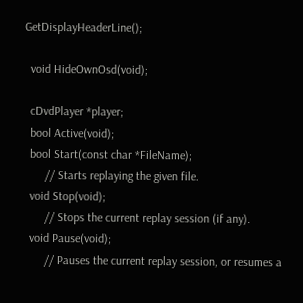GetDisplayHeaderLine();

  void HideOwnOsd(void);

  cDvdPlayer *player;
  bool Active(void);
  bool Start(const char *FileName);
       // Starts replaying the given file.
  void Stop(void);
       // Stops the current replay session (if any).
  void Pause(void);
       // Pauses the current replay session, or resumes a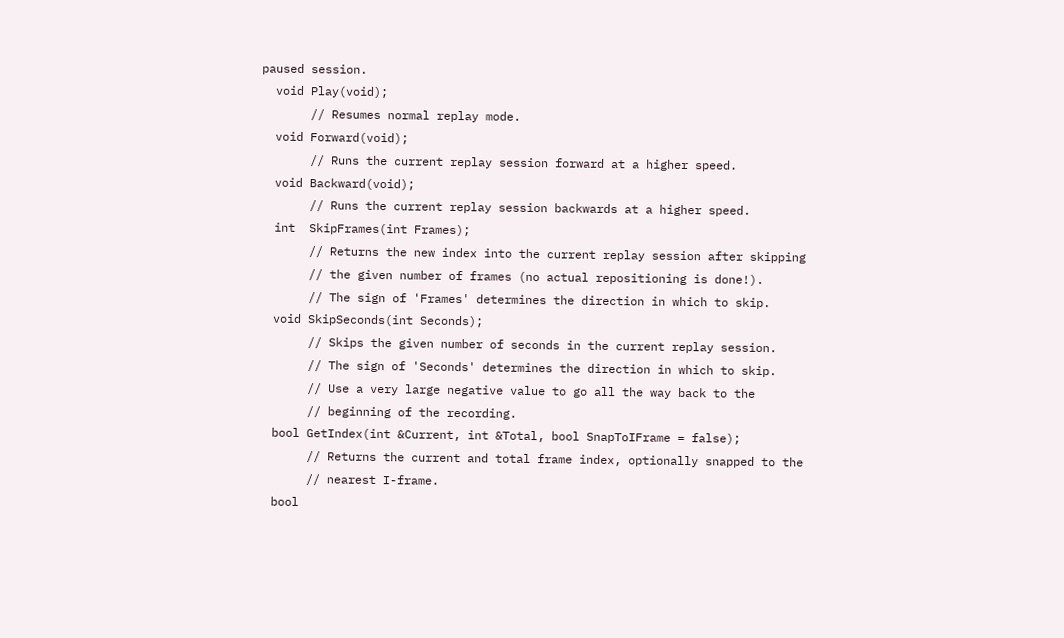paused session.
  void Play(void);
       // Resumes normal replay mode.
  void Forward(void);
       // Runs the current replay session forward at a higher speed.
  void Backward(void);
       // Runs the current replay session backwards at a higher speed.
  int  SkipFrames(int Frames);
       // Returns the new index into the current replay session after skipping
       // the given number of frames (no actual repositioning is done!).
       // The sign of 'Frames' determines the direction in which to skip.
  void SkipSeconds(int Seconds);
       // Skips the given number of seconds in the current replay session.
       // The sign of 'Seconds' determines the direction in which to skip.
       // Use a very large negative value to go all the way back to the
       // beginning of the recording.
  bool GetIndex(int &Current, int &Total, bool SnapToIFrame = false);
       // Returns the current and total frame index, optionally snapped to the
       // nearest I-frame.
  bool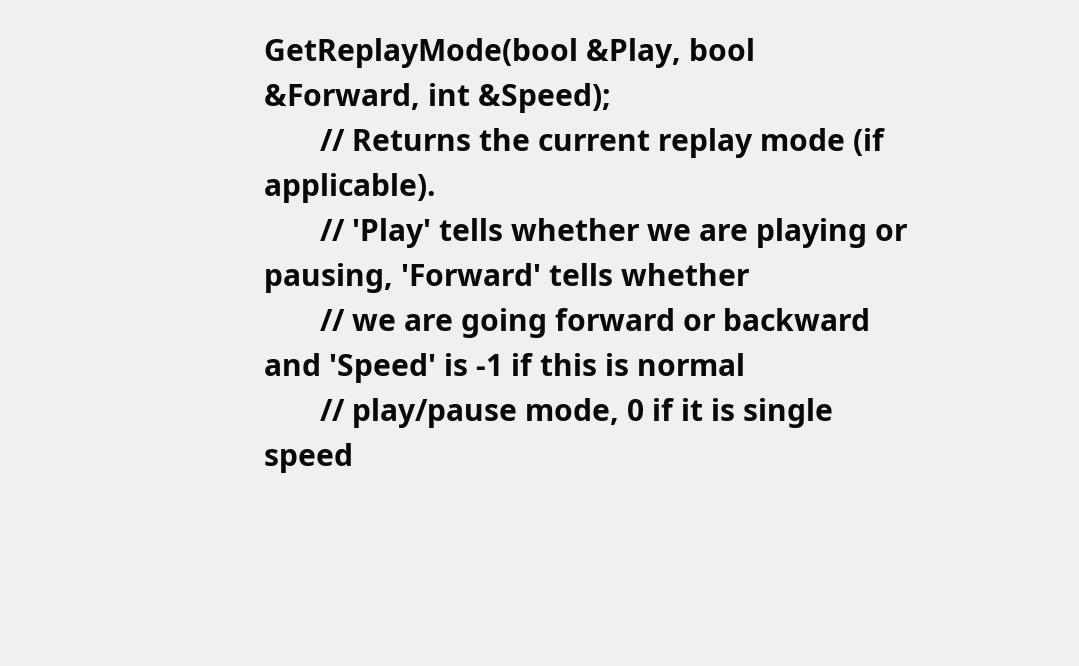GetReplayMode(bool &Play, bool &Forward, int &Speed);
       // Returns the current replay mode (if applicable).
       // 'Play' tells whether we are playing or pausing, 'Forward' tells whether
       // we are going forward or backward and 'Speed' is -1 if this is normal
       // play/pause mode, 0 if it is single speed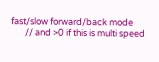fast/slow forward/back mode
       // and >0 if this is multi speed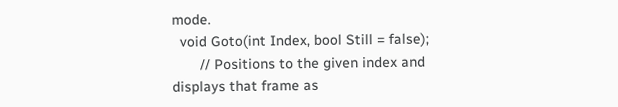mode.
  void Goto(int Index, bool Still = false);
       // Positions to the given index and displays that frame as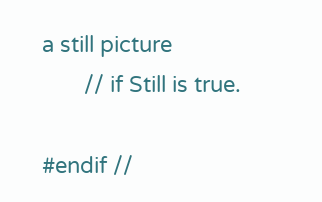a still picture
       // if Still is true.

#endif //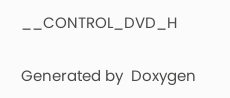__CONTROL_DVD_H

Generated by  Doxygen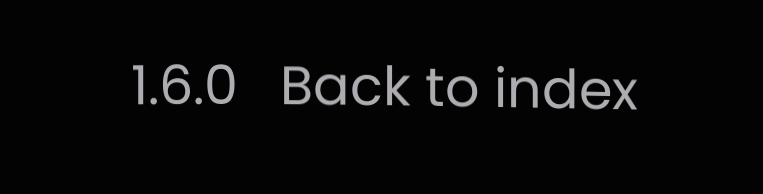1.6.0   Back to index